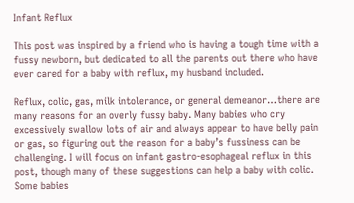Infant Reflux

This post was inspired by a friend who is having a tough time with a fussy newborn, but dedicated to all the parents out there who have ever cared for a baby with reflux, my husband included.

Reflux, colic, gas, milk intolerance, or general demeanor…there are many reasons for an overly fussy baby. Many babies who cry excessively swallow lots of air and always appear to have belly pain or gas, so figuring out the reason for a baby’s fussiness can be challenging. I will focus on infant gastro-esophageal reflux in this post, though many of these suggestions can help a baby with colic. Some babies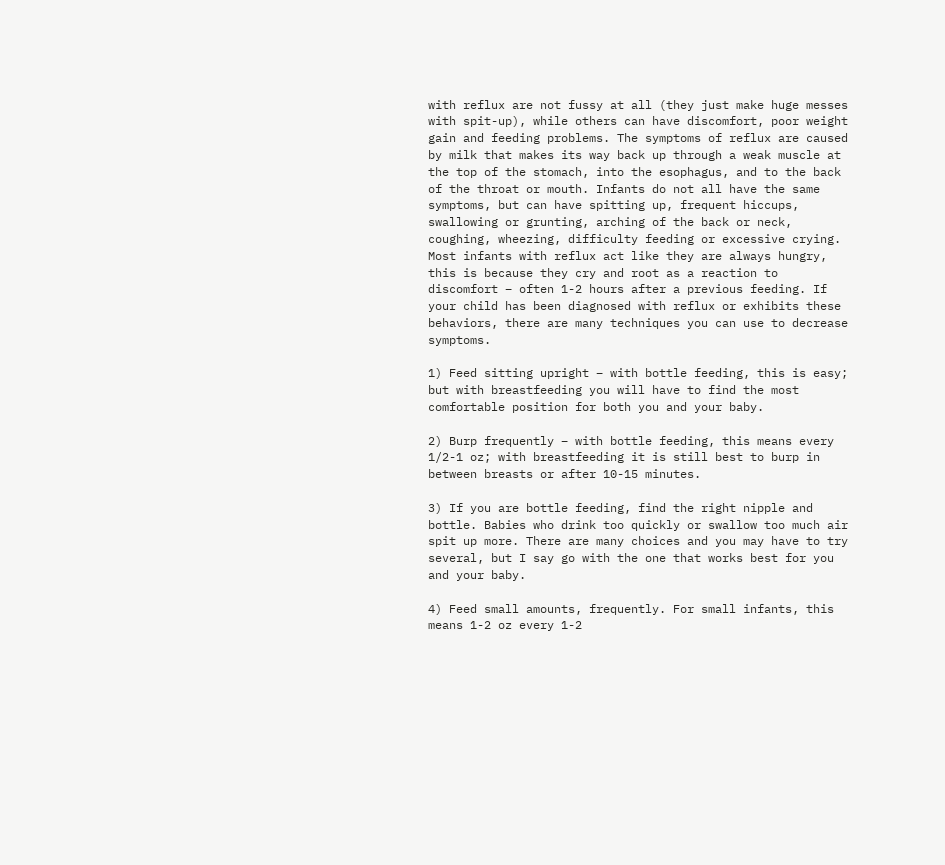with reflux are not fussy at all (they just make huge messes with spit-up), while others can have discomfort, poor weight gain and feeding problems. The symptoms of reflux are caused by milk that makes its way back up through a weak muscle at the top of the stomach, into the esophagus, and to the back of the throat or mouth. Infants do not all have the same symptoms, but can have spitting up, frequent hiccups, swallowing or grunting, arching of the back or neck, coughing, wheezing, difficulty feeding or excessive crying. Most infants with reflux act like they are always hungry, this is because they cry and root as a reaction to discomfort – often 1-2 hours after a previous feeding. If your child has been diagnosed with reflux or exhibits these behaviors, there are many techniques you can use to decrease symptoms.

1) Feed sitting upright – with bottle feeding, this is easy; but with breastfeeding you will have to find the most comfortable position for both you and your baby.

2) Burp frequently – with bottle feeding, this means every 1/2-1 oz; with breastfeeding it is still best to burp in between breasts or after 10-15 minutes.

3) If you are bottle feeding, find the right nipple and bottle. Babies who drink too quickly or swallow too much air spit up more. There are many choices and you may have to try several, but I say go with the one that works best for you and your baby.

4) Feed small amounts, frequently. For small infants, this means 1-2 oz every 1-2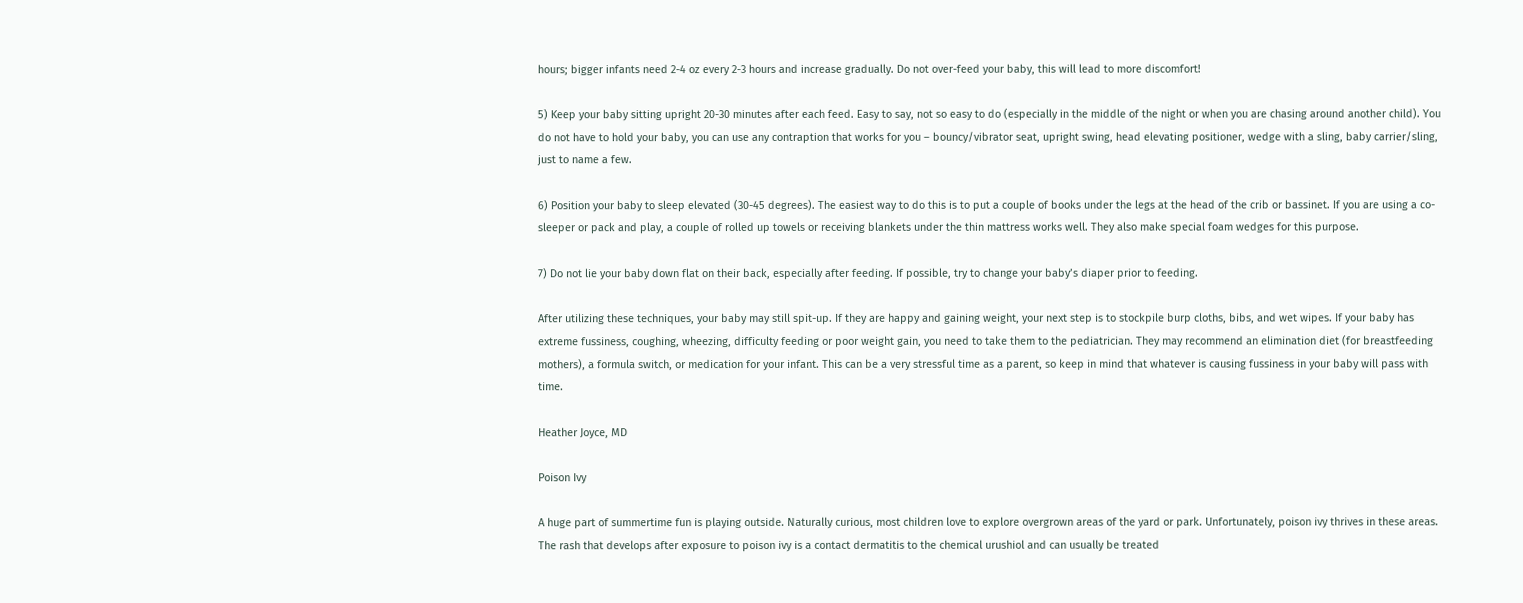hours; bigger infants need 2-4 oz every 2-3 hours and increase gradually. Do not over-feed your baby, this will lead to more discomfort!

5) Keep your baby sitting upright 20-30 minutes after each feed. Easy to say, not so easy to do (especially in the middle of the night or when you are chasing around another child). You do not have to hold your baby, you can use any contraption that works for you – bouncy/vibrator seat, upright swing, head elevating positioner, wedge with a sling, baby carrier/sling, just to name a few.

6) Position your baby to sleep elevated (30-45 degrees). The easiest way to do this is to put a couple of books under the legs at the head of the crib or bassinet. If you are using a co-sleeper or pack and play, a couple of rolled up towels or receiving blankets under the thin mattress works well. They also make special foam wedges for this purpose.

7) Do not lie your baby down flat on their back, especially after feeding. If possible, try to change your baby’s diaper prior to feeding.

After utilizing these techniques, your baby may still spit-up. If they are happy and gaining weight, your next step is to stockpile burp cloths, bibs, and wet wipes. If your baby has extreme fussiness, coughing, wheezing, difficulty feeding or poor weight gain, you need to take them to the pediatrician. They may recommend an elimination diet (for breastfeeding mothers), a formula switch, or medication for your infant. This can be a very stressful time as a parent, so keep in mind that whatever is causing fussiness in your baby will pass with time.

Heather Joyce, MD

Poison Ivy

A huge part of summertime fun is playing outside. Naturally curious, most children love to explore overgrown areas of the yard or park. Unfortunately, poison ivy thrives in these areas. The rash that develops after exposure to poison ivy is a contact dermatitis to the chemical urushiol and can usually be treated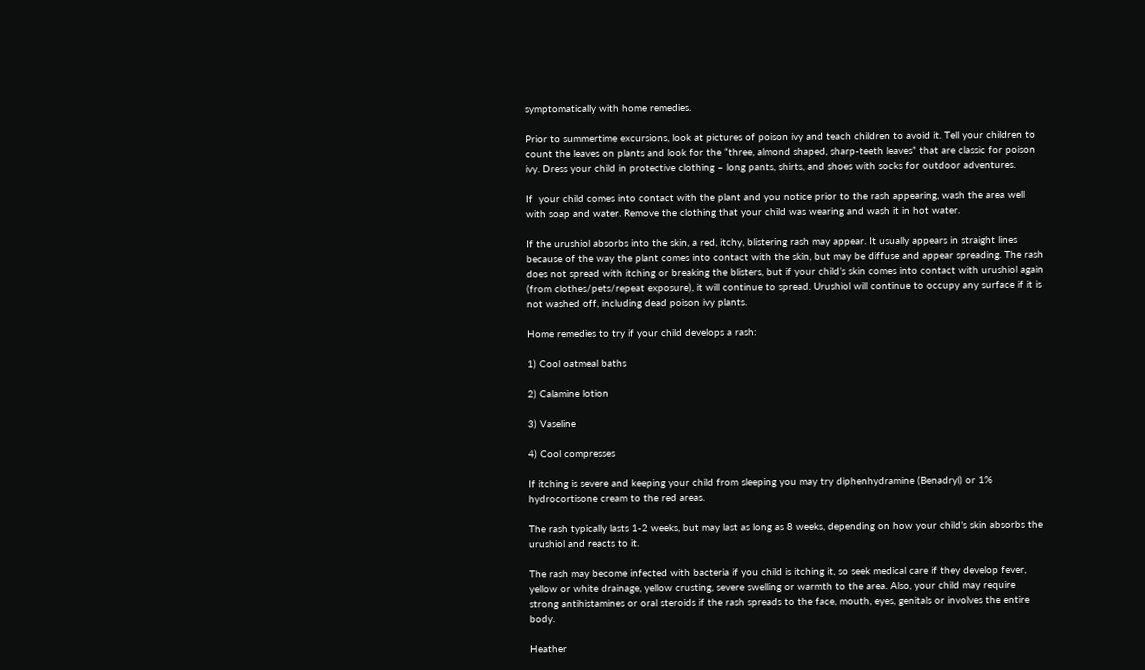symptomatically with home remedies.

Prior to summertime excursions, look at pictures of poison ivy and teach children to avoid it. Tell your children to count the leaves on plants and look for the “three, almond shaped, sharp-teeth leaves” that are classic for poison ivy. Dress your child in protective clothing – long pants, shirts, and shoes with socks for outdoor adventures.

If  your child comes into contact with the plant and you notice prior to the rash appearing, wash the area well with soap and water. Remove the clothing that your child was wearing and wash it in hot water.

If the urushiol absorbs into the skin, a red, itchy, blistering rash may appear. It usually appears in straight lines because of the way the plant comes into contact with the skin, but may be diffuse and appear spreading. The rash does not spread with itching or breaking the blisters, but if your child’s skin comes into contact with urushiol again (from clothes/pets/repeat exposure), it will continue to spread. Urushiol will continue to occupy any surface if it is not washed off, including dead poison ivy plants.

Home remedies to try if your child develops a rash:

1) Cool oatmeal baths

2) Calamine lotion

3) Vaseline

4) Cool compresses

If itching is severe and keeping your child from sleeping you may try diphenhydramine (Benadryl) or 1% hydrocortisone cream to the red areas.

The rash typically lasts 1-2 weeks, but may last as long as 8 weeks, depending on how your child’s skin absorbs the urushiol and reacts to it.

The rash may become infected with bacteria if you child is itching it, so seek medical care if they develop fever, yellow or white drainage, yellow crusting, severe swelling or warmth to the area. Also, your child may require strong antihistamines or oral steroids if the rash spreads to the face, mouth, eyes, genitals or involves the entire body.

Heather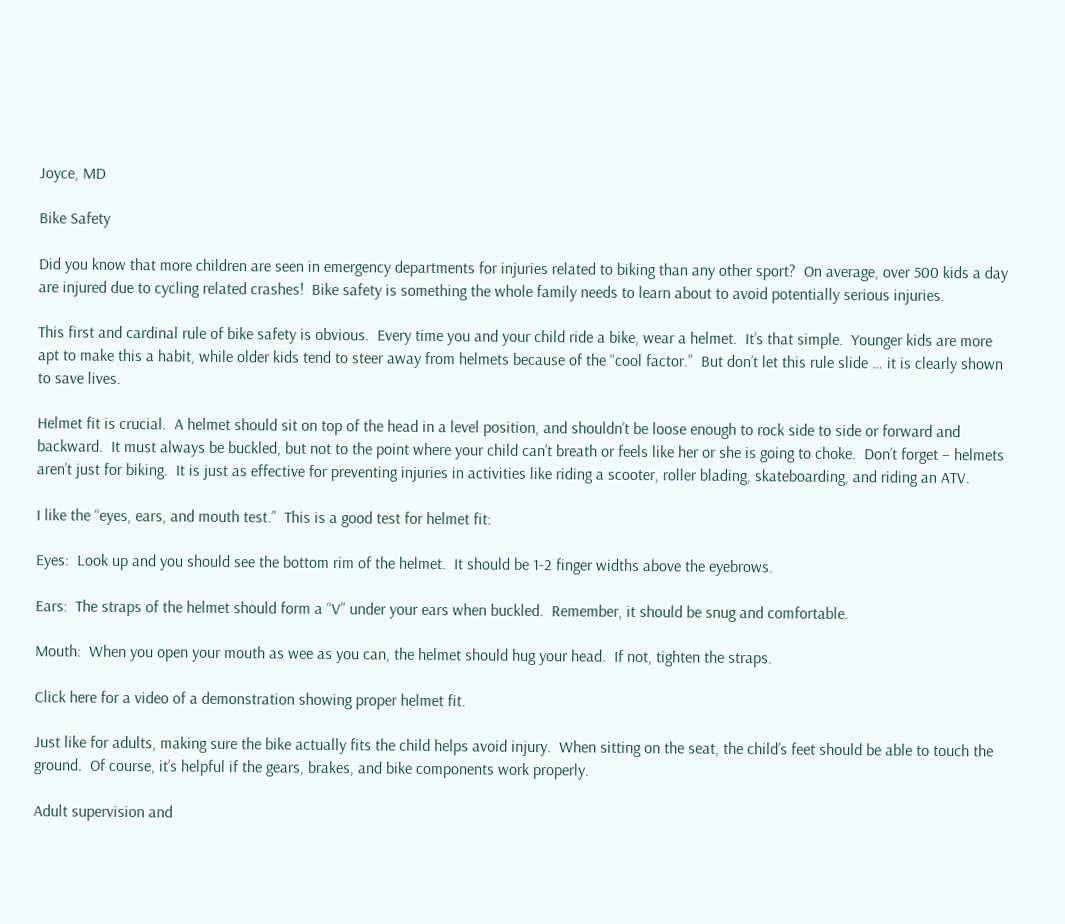Joyce, MD

Bike Safety

Did you know that more children are seen in emergency departments for injuries related to biking than any other sport?  On average, over 500 kids a day are injured due to cycling related crashes!  Bike safety is something the whole family needs to learn about to avoid potentially serious injuries.

This first and cardinal rule of bike safety is obvious.  Every time you and your child ride a bike, wear a helmet.  It’s that simple.  Younger kids are more apt to make this a habit, while older kids tend to steer away from helmets because of the “cool factor.”  But don’t let this rule slide … it is clearly shown to save lives.

Helmet fit is crucial.  A helmet should sit on top of the head in a level position, and shouldn’t be loose enough to rock side to side or forward and backward.  It must always be buckled, but not to the point where your child can’t breath or feels like her or she is going to choke.  Don’t forget – helmets aren’t just for biking.  It is just as effective for preventing injuries in activities like riding a scooter, roller blading, skateboarding, and riding an ATV.

I like the “eyes, ears, and mouth test.”  This is a good test for helmet fit:

Eyes:  Look up and you should see the bottom rim of the helmet.  It should be 1-2 finger widths above the eyebrows.

Ears:  The straps of the helmet should form a “V” under your ears when buckled.  Remember, it should be snug and comfortable.

Mouth:  When you open your mouth as wee as you can, the helmet should hug your head.  If not, tighten the straps.

Click here for a video of a demonstration showing proper helmet fit.

Just like for adults, making sure the bike actually fits the child helps avoid injury.  When sitting on the seat, the child’s feet should be able to touch the ground.  Of course, it’s helpful if the gears, brakes, and bike components work properly.

Adult supervision and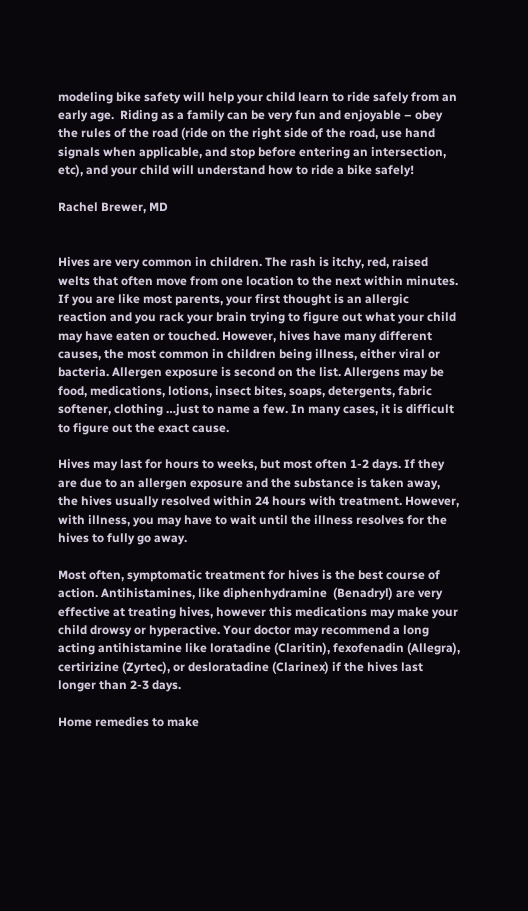modeling bike safety will help your child learn to ride safely from an early age.  Riding as a family can be very fun and enjoyable – obey the rules of the road (ride on the right side of the road, use hand signals when applicable, and stop before entering an intersection, etc), and your child will understand how to ride a bike safely!

Rachel Brewer, MD


Hives are very common in children. The rash is itchy, red, raised welts that often move from one location to the next within minutes. If you are like most parents, your first thought is an allergic reaction and you rack your brain trying to figure out what your child may have eaten or touched. However, hives have many different causes, the most common in children being illness, either viral or bacteria. Allergen exposure is second on the list. Allergens may be food, medications, lotions, insect bites, soaps, detergents, fabric softener, clothing …just to name a few. In many cases, it is difficult to figure out the exact cause.

Hives may last for hours to weeks, but most often 1-2 days. If they are due to an allergen exposure and the substance is taken away, the hives usually resolved within 24 hours with treatment. However, with illness, you may have to wait until the illness resolves for the hives to fully go away.

Most often, symptomatic treatment for hives is the best course of action. Antihistamines, like diphenhydramine  (Benadryl) are very effective at treating hives, however this medications may make your child drowsy or hyperactive. Your doctor may recommend a long acting antihistamine like loratadine (Claritin), fexofenadin (Allegra), certirizine (Zyrtec), or desloratadine (Clarinex) if the hives last longer than 2-3 days.

Home remedies to make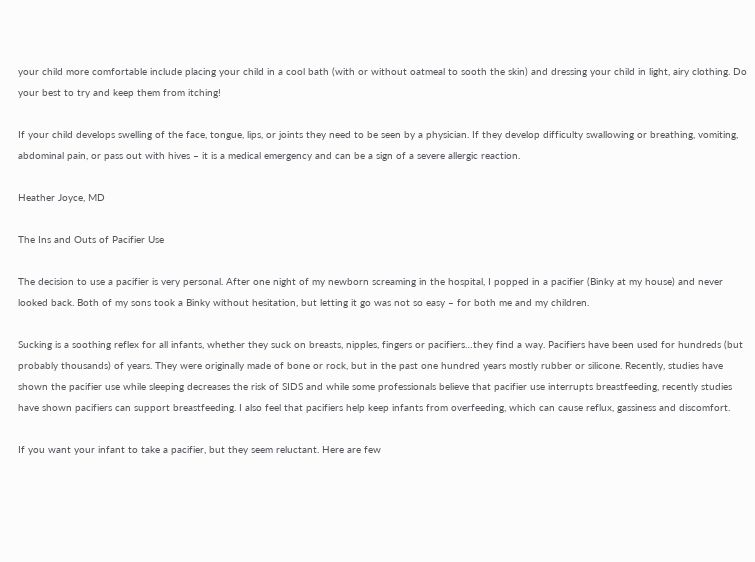your child more comfortable include placing your child in a cool bath (with or without oatmeal to sooth the skin) and dressing your child in light, airy clothing. Do your best to try and keep them from itching!

If your child develops swelling of the face, tongue, lips, or joints they need to be seen by a physician. If they develop difficulty swallowing or breathing, vomiting, abdominal pain, or pass out with hives – it is a medical emergency and can be a sign of a severe allergic reaction.

Heather Joyce, MD

The Ins and Outs of Pacifier Use

The decision to use a pacifier is very personal. After one night of my newborn screaming in the hospital, I popped in a pacifier (Binky at my house) and never looked back. Both of my sons took a Binky without hesitation, but letting it go was not so easy – for both me and my children.

Sucking is a soothing reflex for all infants, whether they suck on breasts, nipples, fingers or pacifiers…they find a way. Pacifiers have been used for hundreds (but probably thousands) of years. They were originally made of bone or rock, but in the past one hundred years mostly rubber or silicone. Recently, studies have shown the pacifier use while sleeping decreases the risk of SIDS and while some professionals believe that pacifier use interrupts breastfeeding, recently studies have shown pacifiers can support breastfeeding. I also feel that pacifiers help keep infants from overfeeding, which can cause reflux, gassiness and discomfort.

If you want your infant to take a pacifier, but they seem reluctant. Here are few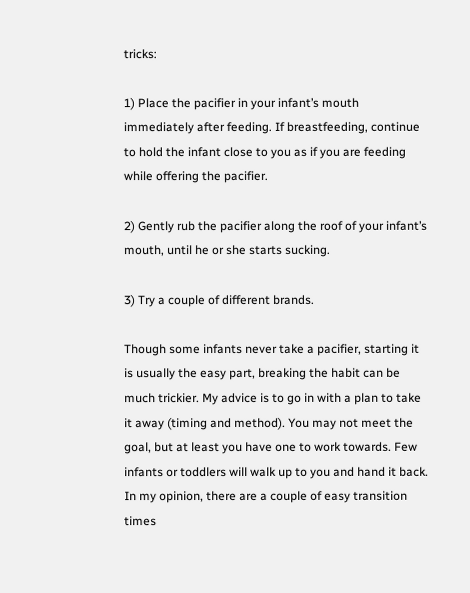tricks:

1) Place the pacifier in your infant’s mouth immediately after feeding. If breastfeeding, continue to hold the infant close to you as if you are feeding while offering the pacifier.

2) Gently rub the pacifier along the roof of your infant’s mouth, until he or she starts sucking.

3) Try a couple of different brands.

Though some infants never take a pacifier, starting it is usually the easy part, breaking the habit can be much trickier. My advice is to go in with a plan to take it away (timing and method). You may not meet the goal, but at least you have one to work towards. Few infants or toddlers will walk up to you and hand it back. In my opinion, there are a couple of easy transition times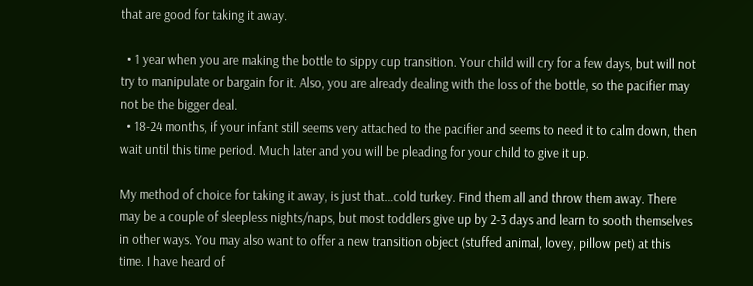that are good for taking it away.

  • 1 year when you are making the bottle to sippy cup transition. Your child will cry for a few days, but will not try to manipulate or bargain for it. Also, you are already dealing with the loss of the bottle, so the pacifier may not be the bigger deal.
  • 18-24 months, if your infant still seems very attached to the pacifier and seems to need it to calm down, then wait until this time period. Much later and you will be pleading for your child to give it up.

My method of choice for taking it away, is just that…cold turkey. Find them all and throw them away. There may be a couple of sleepless nights/naps, but most toddlers give up by 2-3 days and learn to sooth themselves in other ways. You may also want to offer a new transition object (stuffed animal, lovey, pillow pet) at this time. I have heard of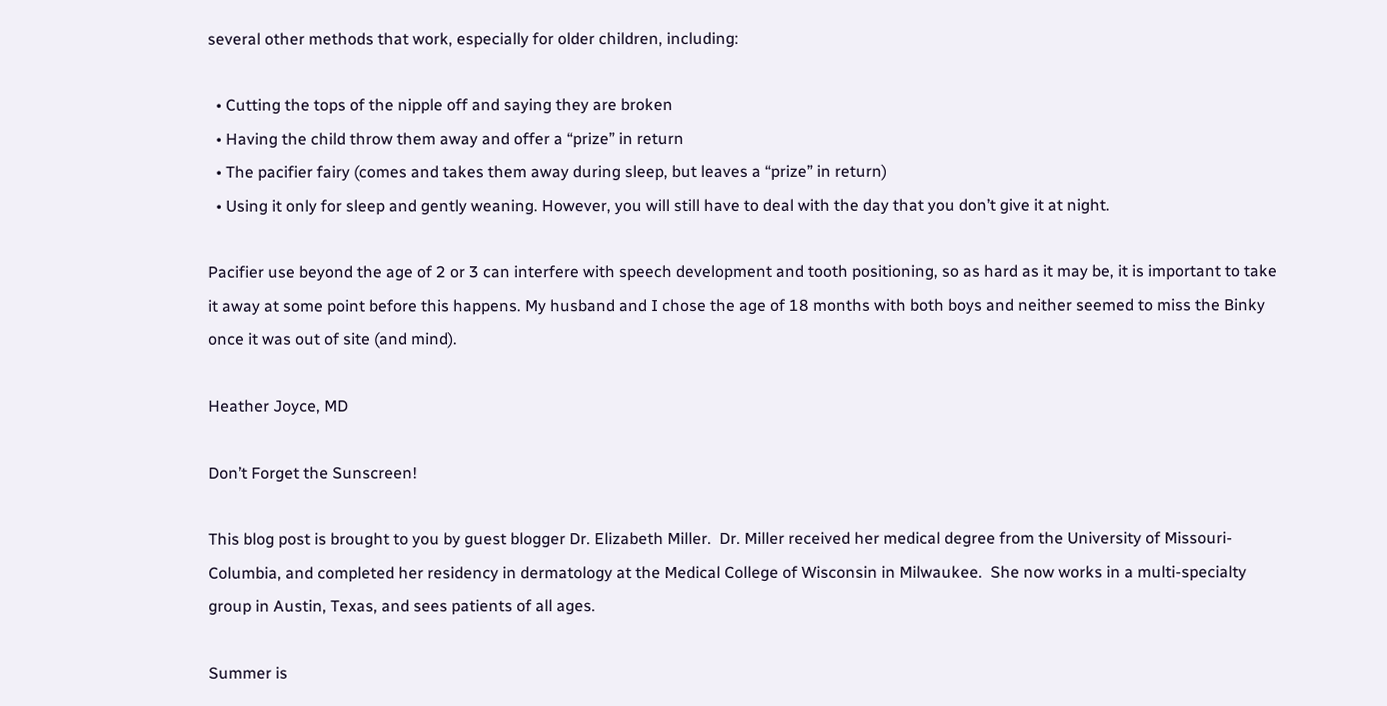several other methods that work, especially for older children, including:

  • Cutting the tops of the nipple off and saying they are broken
  • Having the child throw them away and offer a “prize” in return
  • The pacifier fairy (comes and takes them away during sleep, but leaves a “prize” in return)
  • Using it only for sleep and gently weaning. However, you will still have to deal with the day that you don’t give it at night.

Pacifier use beyond the age of 2 or 3 can interfere with speech development and tooth positioning, so as hard as it may be, it is important to take it away at some point before this happens. My husband and I chose the age of 18 months with both boys and neither seemed to miss the Binky once it was out of site (and mind).

Heather Joyce, MD

Don’t Forget the Sunscreen!

This blog post is brought to you by guest blogger Dr. Elizabeth Miller.  Dr. Miller received her medical degree from the University of Missouri-Columbia, and completed her residency in dermatology at the Medical College of Wisconsin in Milwaukee.  She now works in a multi-specialty group in Austin, Texas, and sees patients of all ages.

Summer is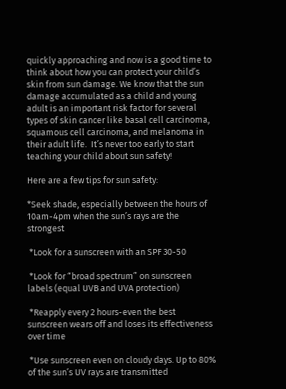quickly approaching and now is a good time to think about how you can protect your child’s skin from sun damage. We know that the sun damage accumulated as a child and young adult is an important risk factor for several types of skin cancer like basal cell carcinoma, squamous cell carcinoma, and melanoma in their adult life.  It’s never too early to start teaching your child about sun safety!

Here are a few tips for sun safety:

*Seek shade, especially between the hours of 10am-4pm when the sun’s rays are the strongest

 *Look for a sunscreen with an SPF 30-50

 *Look for “broad spectrum” on sunscreen labels (equal UVB and UVA protection)

 *Reapply every 2 hours-even the best sunscreen wears off and loses its effectiveness over time

 *Use sunscreen even on cloudy days. Up to 80% of the sun’s UV rays are transmitted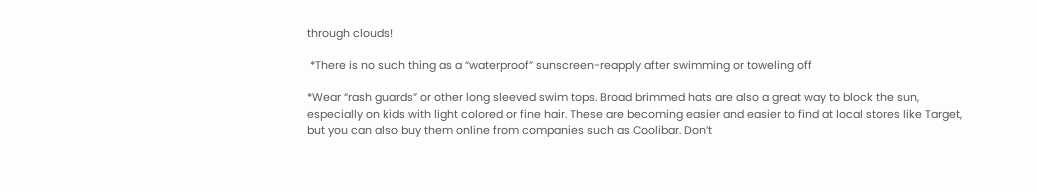through clouds!

 *There is no such thing as a “waterproof” sunscreen-reapply after swimming or toweling off

*Wear “rash guards” or other long sleeved swim tops. Broad brimmed hats are also a great way to block the sun, especially on kids with light colored or fine hair. These are becoming easier and easier to find at local stores like Target, but you can also buy them online from companies such as Coolibar. Don’t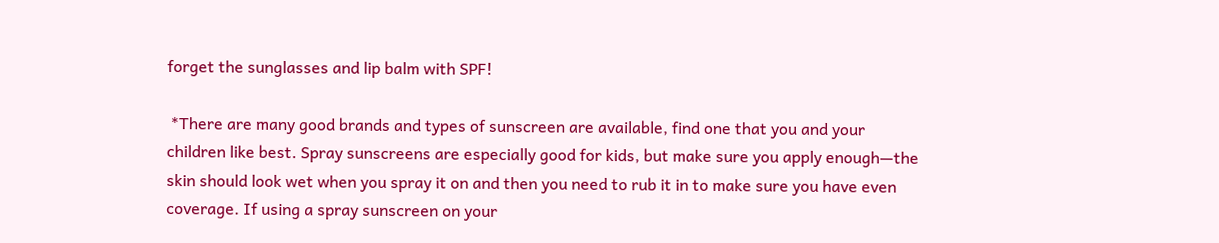forget the sunglasses and lip balm with SPF!

 *There are many good brands and types of sunscreen are available, find one that you and your children like best. Spray sunscreens are especially good for kids, but make sure you apply enough—the skin should look wet when you spray it on and then you need to rub it in to make sure you have even coverage. If using a spray sunscreen on your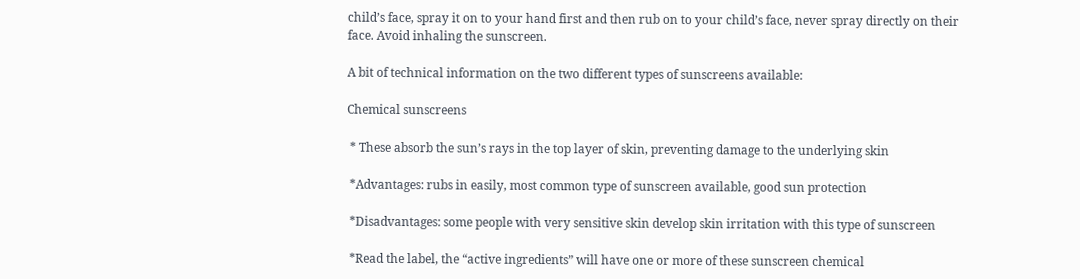child’s face, spray it on to your hand first and then rub on to your child’s face, never spray directly on their face. Avoid inhaling the sunscreen.

A bit of technical information on the two different types of sunscreens available:

Chemical sunscreens

 * These absorb the sun’s rays in the top layer of skin, preventing damage to the underlying skin

 *Advantages: rubs in easily, most common type of sunscreen available, good sun protection

 *Disadvantages: some people with very sensitive skin develop skin irritation with this type of sunscreen

 *Read the label, the “active ingredients” will have one or more of these sunscreen chemical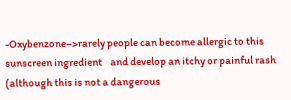-Oxybenzone–>rarely people can become allergic to this sunscreen ingredient    and develop an itchy or painful rash (although this is not a dangerous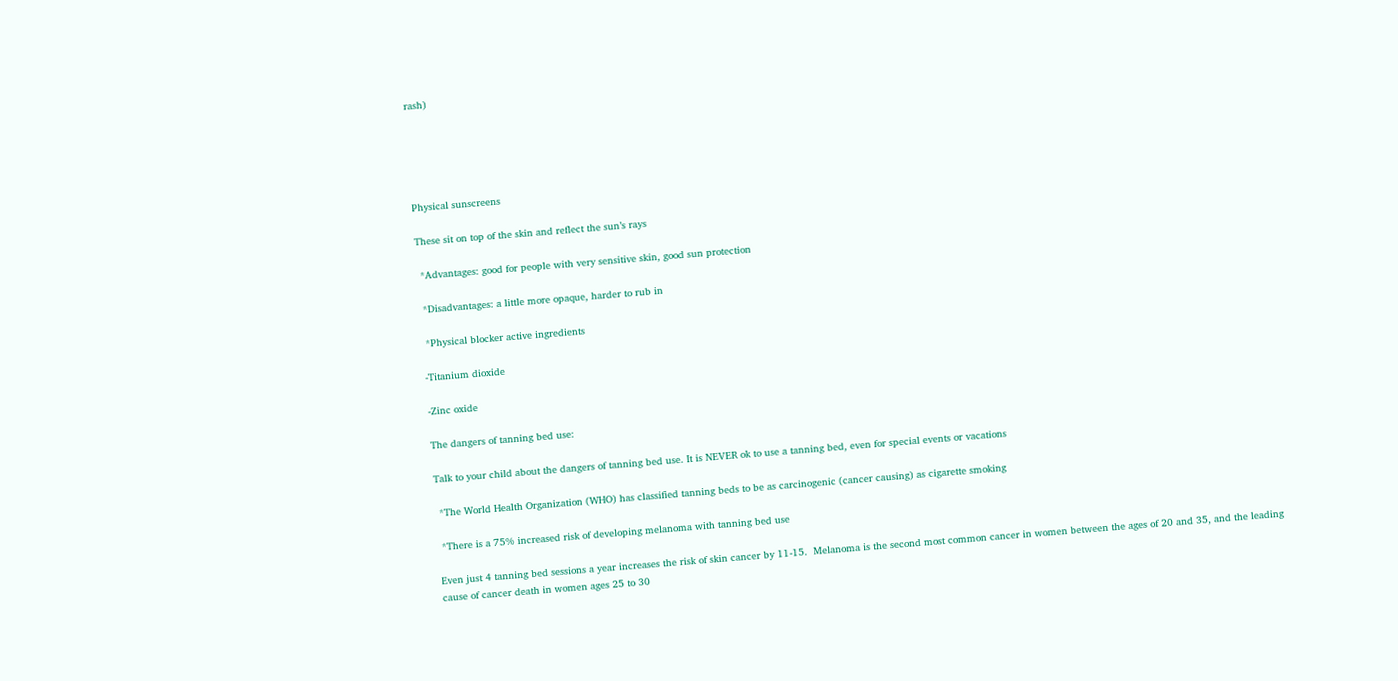rash)





Physical sunscreens

These sit on top of the skin and reflect the sun’s rays

 *Advantages: good for people with very sensitive skin, good sun protection

 *Disadvantages: a little more opaque, harder to rub in

 *Physical blocker active ingredients

-Titanium dioxide

-Zinc oxide

The dangers of tanning bed use:

Talk to your child about the dangers of tanning bed use. It is NEVER ok to use a tanning bed, even for special events or vacations

 *The World Health Organization (WHO) has classified tanning beds to be as carcinogenic (cancer causing) as cigarette smoking

 *There is a 75% increased risk of developing melanoma with tanning bed use

Even just 4 tanning bed sessions a year increases the risk of skin cancer by 11-15.  Melanoma is the second most common cancer in women between the ages of 20 and 35, and the leading cause of cancer death in women ages 25 to 30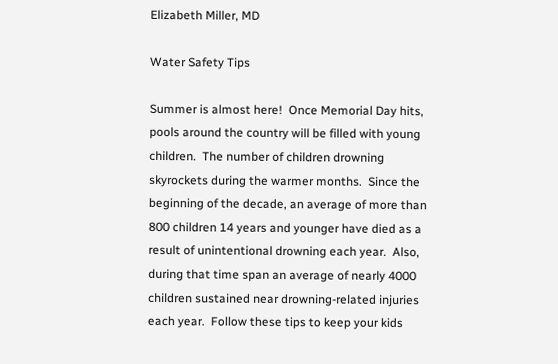Elizabeth Miller, MD

Water Safety Tips

Summer is almost here!  Once Memorial Day hits, pools around the country will be filled with young children.  The number of children drowning skyrockets during the warmer months.  Since the beginning of the decade, an average of more than 800 children 14 years and younger have died as a result of unintentional drowning each year.  Also, during that time span an average of nearly 4000 children sustained near drowning-related injuries each year.  Follow these tips to keep your kids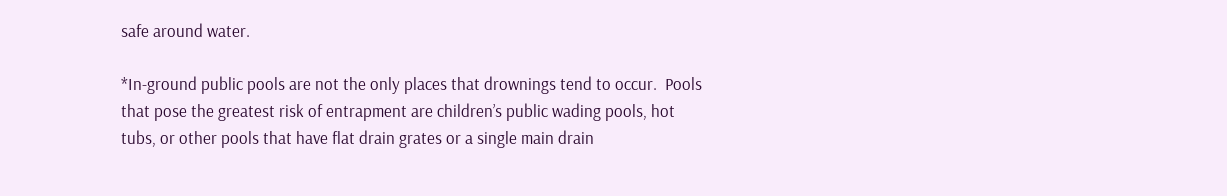safe around water.

*In-ground public pools are not the only places that drownings tend to occur.  Pools that pose the greatest risk of entrapment are children’s public wading pools, hot tubs, or other pools that have flat drain grates or a single main drain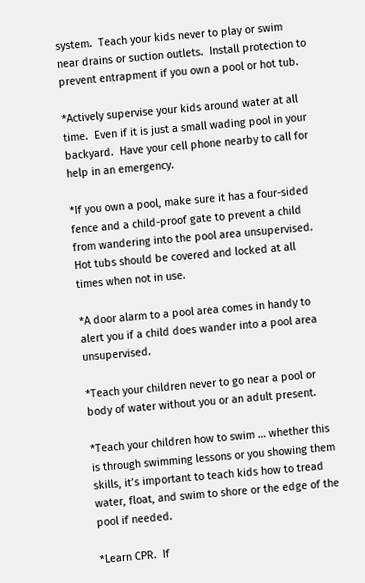system.  Teach your kids never to play or swim near drains or suction outlets.  Install protection to prevent entrapment if you own a pool or hot tub.

*Actively supervise your kids around water at all time.  Even if it is just a small wading pool in your backyard.  Have your cell phone nearby to call for help in an emergency.

*If you own a pool, make sure it has a four-sided fence and a child-proof gate to prevent a child from wandering into the pool area unsupervised.  Hot tubs should be covered and locked at all times when not in use.

*A door alarm to a pool area comes in handy to alert you if a child does wander into a pool area unsupervised.

*Teach your children never to go near a pool or body of water without you or an adult present.

*Teach your children how to swim … whether this is through swimming lessons or you showing them skills, it’s important to teach kids how to tread water, float, and swim to shore or the edge of the pool if needed.

*Learn CPR.  If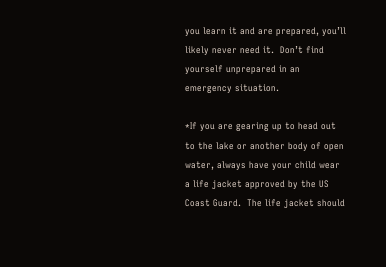you learn it and are prepared, you’ll likely never need it.  Don’t find yourself unprepared in an emergency situation.

*If you are gearing up to head out to the lake or another body of open water, always have your child wear a life jacket approved by the US Coast Guard.  The life jacket should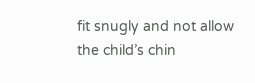fit snugly and not allow the child’s chin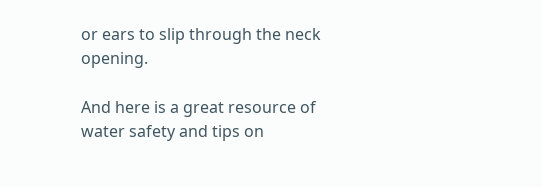or ears to slip through the neck opening.

And here is a great resource of water safety and tips on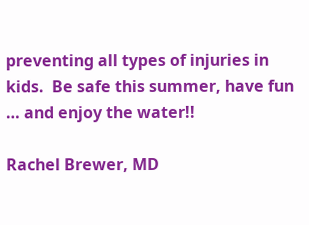preventing all types of injuries in kids.  Be safe this summer, have fun … and enjoy the water!!

Rachel Brewer, MD